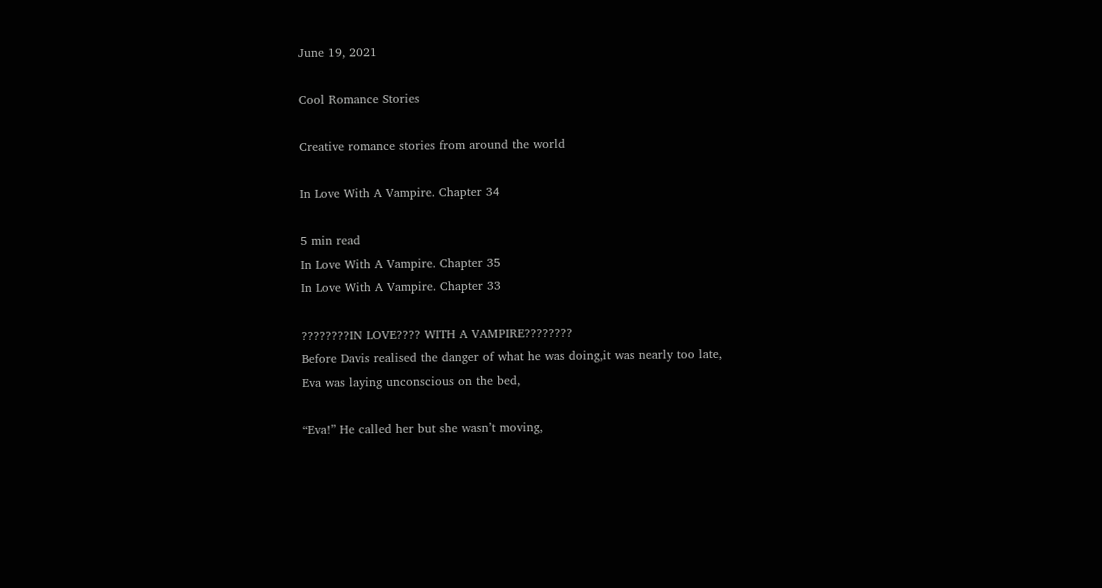June 19, 2021

Cool Romance Stories

Creative romance stories from around the world

In Love With A Vampire. Chapter 34

5 min read
In Love With A Vampire. Chapter 35
In Love With A Vampire. Chapter 33

????????IN LOVE???? WITH A VAMPIRE????????
Before Davis realised the danger of what he was doing,it was nearly too late,
Eva was laying unconscious on the bed,

“Eva!” He called her but she wasn’t moving,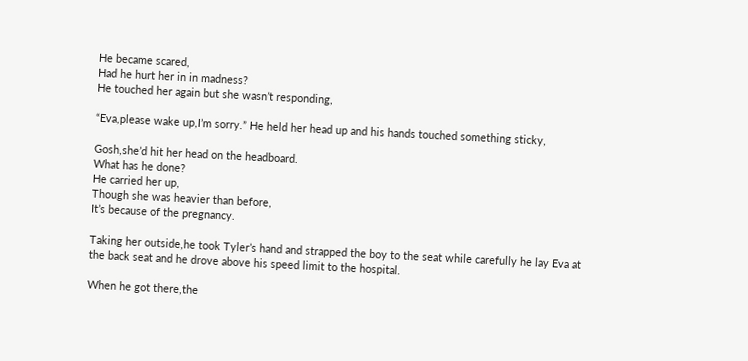He became scared,
Had he hurt her in in madness?
He touched her again but she wasn’t responding,

“Eva,please wake up,I’m sorry.” He held her head up and his hands touched something sticky,

Gosh,she’d hit her head on the headboard.
What has he done?
He carried her up,
Though she was heavier than before,
It’s because of the pregnancy.

Taking her outside,he took Tyler’s hand and strapped the boy to the seat while carefully he lay Eva at the back seat and he drove above his speed limit to the hospital.

When he got there,the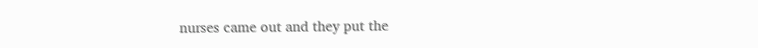nurses came out and they put the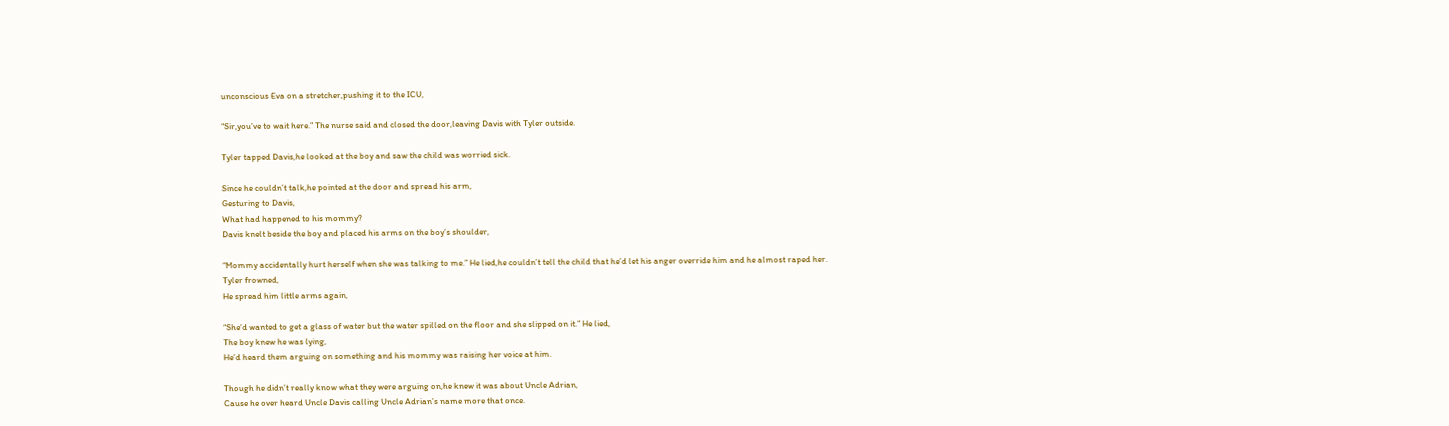unconscious Eva on a stretcher,pushing it to the ICU,

“Sir,you’ve to wait here.” The nurse said and closed the door,leaving Davis with Tyler outside.

Tyler tapped Davis,he looked at the boy and saw the child was worried sick.

Since he couldn’t talk,he pointed at the door and spread his arm,
Gesturing to Davis,
What had happened to his mommy?
Davis knelt beside the boy and placed his arms on the boy’s shoulder,

“Mommy accidentally hurt herself when she was talking to me.” He lied,he couldn’t tell the child that he’d let his anger override him and he almost raped her.
Tyler frowned,
He spread him little arms again,

“She’d wanted to get a glass of water but the water spilled on the floor and she slipped on it.” He lied,
The boy knew he was lying,
He’d heard them arguing on something and his mommy was raising her voice at him.

Though he didn’t really know what they were arguing on,he knew it was about Uncle Adrian,
Cause he over heard Uncle Davis calling Uncle Adrian’s name more that once.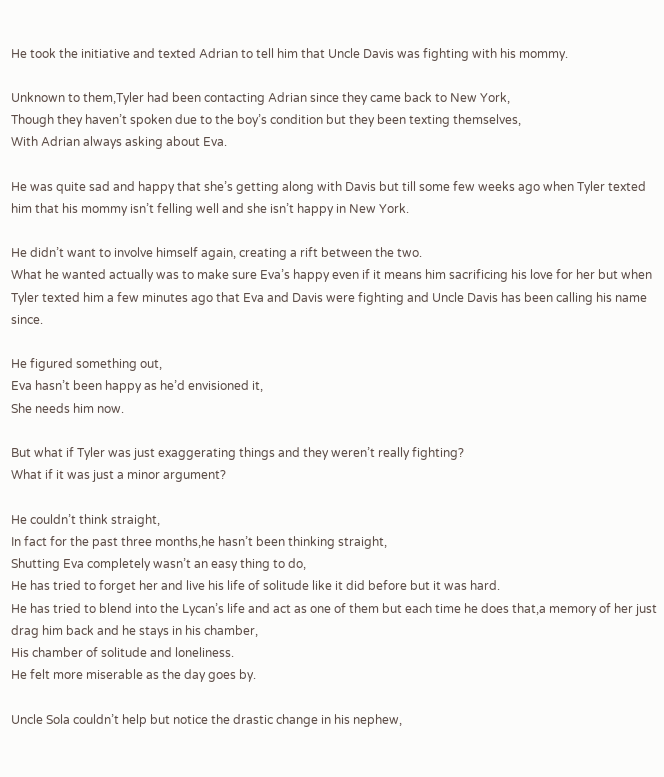He took the initiative and texted Adrian to tell him that Uncle Davis was fighting with his mommy.

Unknown to them,Tyler had been contacting Adrian since they came back to New York,
Though they haven’t spoken due to the boy’s condition but they been texting themselves,
With Adrian always asking about Eva.

He was quite sad and happy that she’s getting along with Davis but till some few weeks ago when Tyler texted him that his mommy isn’t felling well and she isn’t happy in New York.

He didn’t want to involve himself again, creating a rift between the two.
What he wanted actually was to make sure Eva’s happy even if it means him sacrificing his love for her but when Tyler texted him a few minutes ago that Eva and Davis were fighting and Uncle Davis has been calling his name since.

He figured something out,
Eva hasn’t been happy as he’d envisioned it,
She needs him now.

But what if Tyler was just exaggerating things and they weren’t really fighting?
What if it was just a minor argument?

He couldn’t think straight,
In fact for the past three months,he hasn’t been thinking straight,
Shutting Eva completely wasn’t an easy thing to do,
He has tried to forget her and live his life of solitude like it did before but it was hard.
He has tried to blend into the Lycan’s life and act as one of them but each time he does that,a memory of her just drag him back and he stays in his chamber,
His chamber of solitude and loneliness.
He felt more miserable as the day goes by.

Uncle Sola couldn’t help but notice the drastic change in his nephew,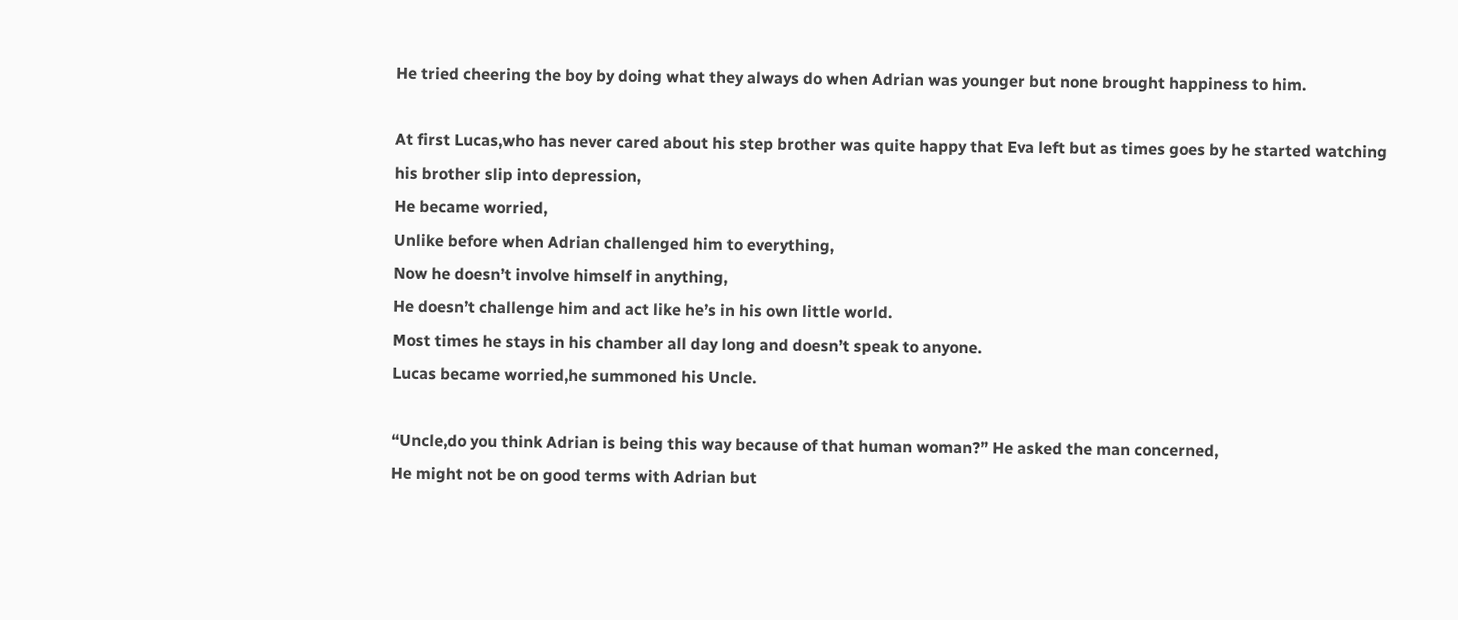He tried cheering the boy by doing what they always do when Adrian was younger but none brought happiness to him.

At first Lucas,who has never cared about his step brother was quite happy that Eva left but as times goes by he started watching his brother slip into depression,
He became worried,
Unlike before when Adrian challenged him to everything,
Now he doesn’t involve himself in anything,
He doesn’t challenge him and act like he’s in his own little world.
Most times he stays in his chamber all day long and doesn’t speak to anyone.
Lucas became worried,he summoned his Uncle.

“Uncle,do you think Adrian is being this way because of that human woman?” He asked the man concerned,
He might not be on good terms with Adrian but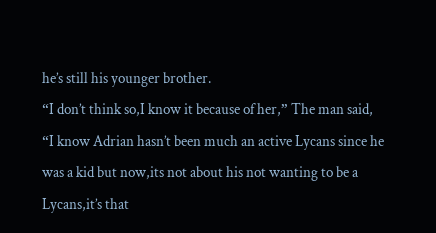he’s still his younger brother.
“I don’t think so,I know it because of her,” The man said,
“I know Adrian hasn’t been much an active Lycans since he was a kid but now,its not about his not wanting to be a Lycans,it’s that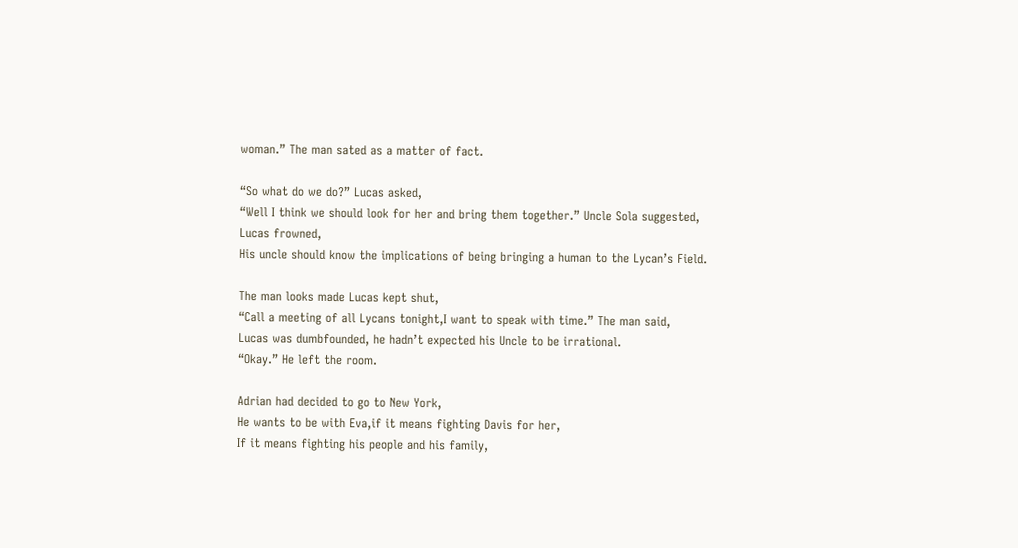woman.” The man sated as a matter of fact.

“So what do we do?” Lucas asked,
“Well I think we should look for her and bring them together.” Uncle Sola suggested,
Lucas frowned,
His uncle should know the implications of being bringing a human to the Lycan’s Field.

The man looks made Lucas kept shut,
“Call a meeting of all Lycans tonight,I want to speak with time.” The man said,
Lucas was dumbfounded, he hadn’t expected his Uncle to be irrational.
“Okay.” He left the room.

Adrian had decided to go to New York,
He wants to be with Eva,if it means fighting Davis for her,
If it means fighting his people and his family,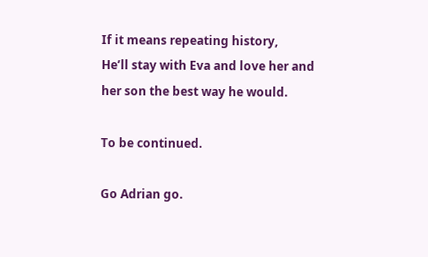If it means repeating history,
He’ll stay with Eva and love her and her son the best way he would.

To be continued.

Go Adrian go.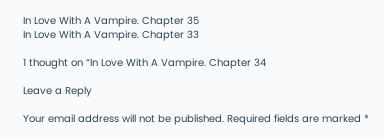In Love With A Vampire. Chapter 35
In Love With A Vampire. Chapter 33

1 thought on “In Love With A Vampire. Chapter 34

Leave a Reply

Your email address will not be published. Required fields are marked *